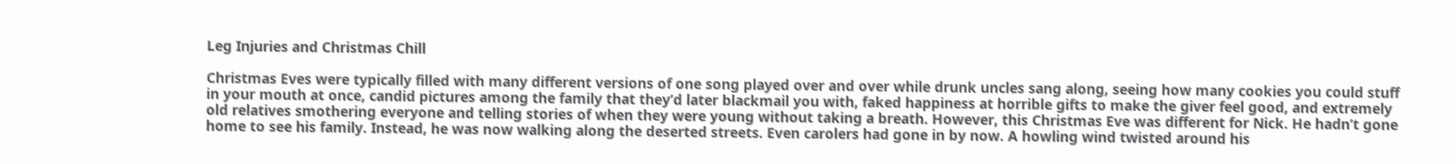Leg Injuries and Christmas Chill

Christmas Eves were typically filled with many different versions of one song played over and over while drunk uncles sang along, seeing how many cookies you could stuff in your mouth at once, candid pictures among the family that they’d later blackmail you with, faked happiness at horrible gifts to make the giver feel good, and extremely old relatives smothering everyone and telling stories of when they were young without taking a breath. However, this Christmas Eve was different for Nick. He hadn’t gone home to see his family. Instead, he was now walking along the deserted streets. Even carolers had gone in by now. A howling wind twisted around his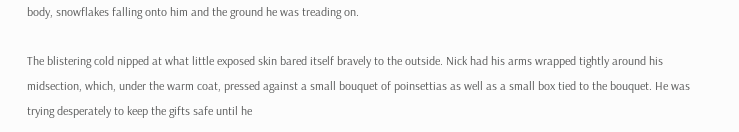body, snowflakes falling onto him and the ground he was treading on.

The blistering cold nipped at what little exposed skin bared itself bravely to the outside. Nick had his arms wrapped tightly around his midsection, which, under the warm coat, pressed against a small bouquet of poinsettias as well as a small box tied to the bouquet. He was trying desperately to keep the gifts safe until he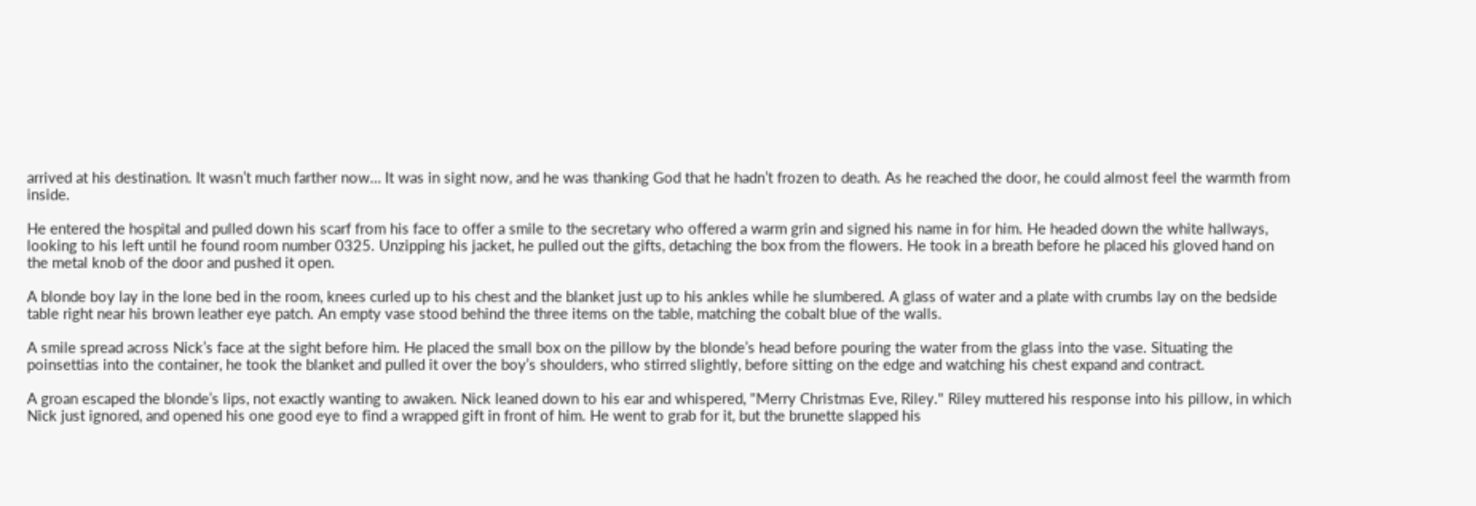arrived at his destination. It wasn’t much farther now… It was in sight now, and he was thanking God that he hadn’t frozen to death. As he reached the door, he could almost feel the warmth from inside.

He entered the hospital and pulled down his scarf from his face to offer a smile to the secretary who offered a warm grin and signed his name in for him. He headed down the white hallways, looking to his left until he found room number 0325. Unzipping his jacket, he pulled out the gifts, detaching the box from the flowers. He took in a breath before he placed his gloved hand on the metal knob of the door and pushed it open.

A blonde boy lay in the lone bed in the room, knees curled up to his chest and the blanket just up to his ankles while he slumbered. A glass of water and a plate with crumbs lay on the bedside table right near his brown leather eye patch. An empty vase stood behind the three items on the table, matching the cobalt blue of the walls.

A smile spread across Nick’s face at the sight before him. He placed the small box on the pillow by the blonde’s head before pouring the water from the glass into the vase. Situating the poinsettias into the container, he took the blanket and pulled it over the boy’s shoulders, who stirred slightly, before sitting on the edge and watching his chest expand and contract.

A groan escaped the blonde’s lips, not exactly wanting to awaken. Nick leaned down to his ear and whispered, "Merry Christmas Eve, Riley." Riley muttered his response into his pillow, in which Nick just ignored, and opened his one good eye to find a wrapped gift in front of him. He went to grab for it, but the brunette slapped his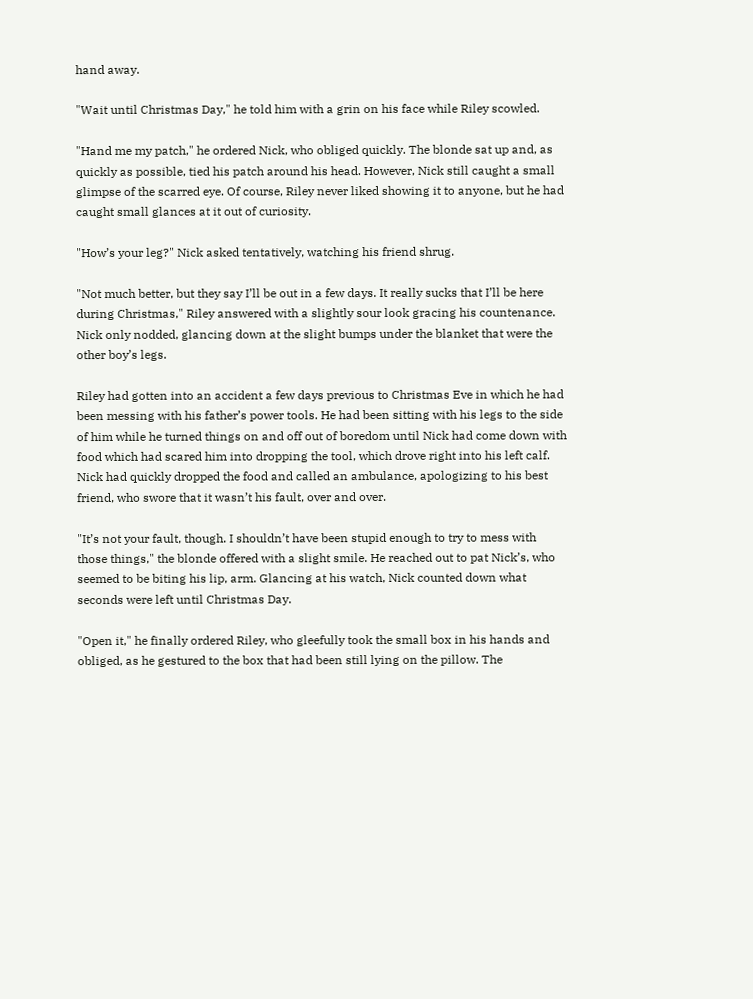hand away.

"Wait until Christmas Day," he told him with a grin on his face while Riley scowled.

"Hand me my patch," he ordered Nick, who obliged quickly. The blonde sat up and, as quickly as possible, tied his patch around his head. However, Nick still caught a small glimpse of the scarred eye. Of course, Riley never liked showing it to anyone, but he had caught small glances at it out of curiosity.

"How’s your leg?" Nick asked tentatively, watching his friend shrug.

"Not much better, but they say I’ll be out in a few days. It really sucks that I’ll be here during Christmas," Riley answered with a slightly sour look gracing his countenance. Nick only nodded, glancing down at the slight bumps under the blanket that were the other boy’s legs.

Riley had gotten into an accident a few days previous to Christmas Eve in which he had been messing with his father’s power tools. He had been sitting with his legs to the side of him while he turned things on and off out of boredom until Nick had come down with food which had scared him into dropping the tool, which drove right into his left calf. Nick had quickly dropped the food and called an ambulance, apologizing to his best friend, who swore that it wasn’t his fault, over and over.

"It’s not your fault, though. I shouldn’t have been stupid enough to try to mess with those things," the blonde offered with a slight smile. He reached out to pat Nick’s, who seemed to be biting his lip, arm. Glancing at his watch, Nick counted down what seconds were left until Christmas Day.

"Open it," he finally ordered Riley, who gleefully took the small box in his hands and obliged, as he gestured to the box that had been still lying on the pillow. The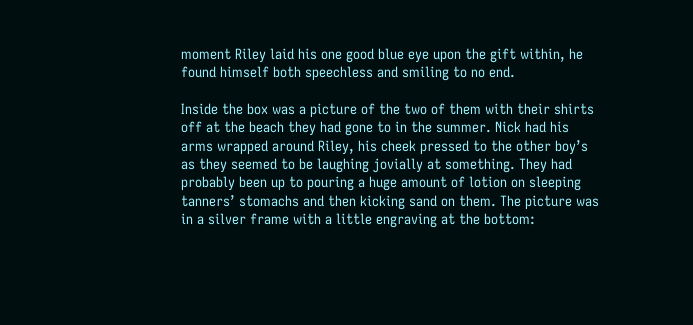moment Riley laid his one good blue eye upon the gift within, he found himself both speechless and smiling to no end.

Inside the box was a picture of the two of them with their shirts off at the beach they had gone to in the summer. Nick had his arms wrapped around Riley, his cheek pressed to the other boy’s as they seemed to be laughing jovially at something. They had probably been up to pouring a huge amount of lotion on sleeping tanners’ stomachs and then kicking sand on them. The picture was in a silver frame with a little engraving at the bottom: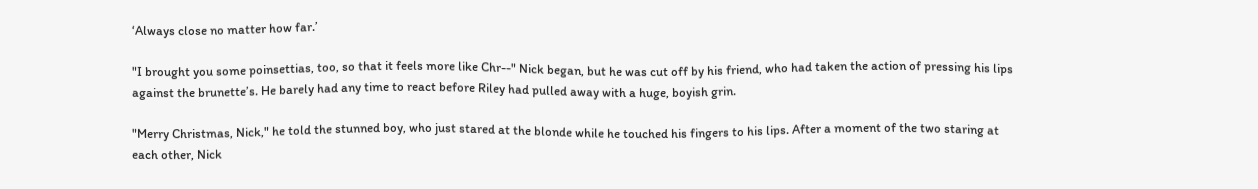‘Always close no matter how far.’

"I brought you some poinsettias, too, so that it feels more like Chr--" Nick began, but he was cut off by his friend, who had taken the action of pressing his lips against the brunette’s. He barely had any time to react before Riley had pulled away with a huge, boyish grin.

"Merry Christmas, Nick," he told the stunned boy, who just stared at the blonde while he touched his fingers to his lips. After a moment of the two staring at each other, Nick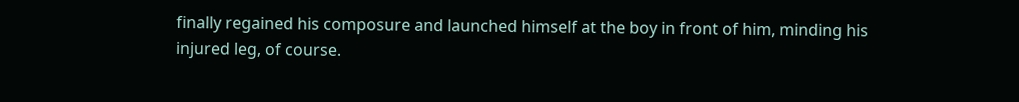finally regained his composure and launched himself at the boy in front of him, minding his injured leg, of course.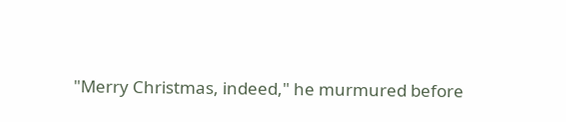"Merry Christmas, indeed," he murmured before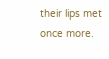their lips met once more.